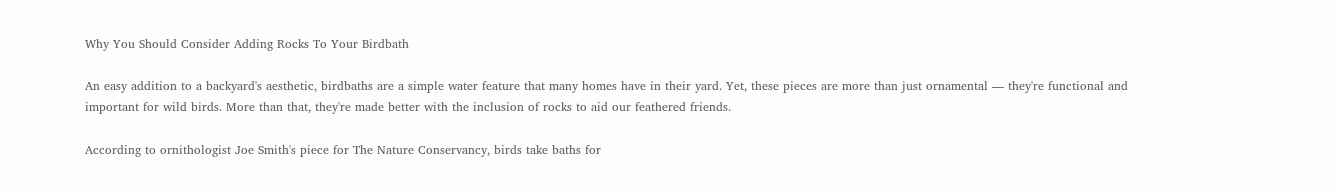Why You Should Consider Adding Rocks To Your Birdbath

An easy addition to a backyard's aesthetic, birdbaths are a simple water feature that many homes have in their yard. Yet, these pieces are more than just ornamental — they're functional and important for wild birds. More than that, they're made better with the inclusion of rocks to aid our feathered friends.

According to ornithologist Joe Smith's piece for The Nature Conservancy, birds take baths for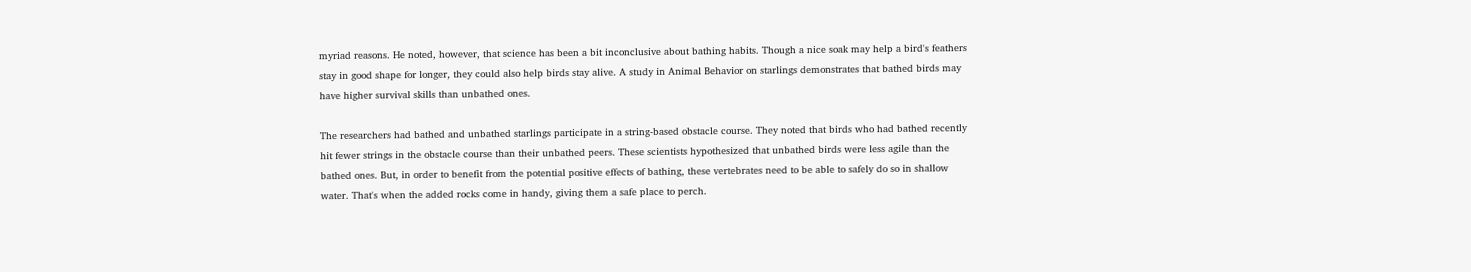myriad reasons. He noted, however, that science has been a bit inconclusive about bathing habits. Though a nice soak may help a bird's feathers stay in good shape for longer, they could also help birds stay alive. A study in Animal Behavior on starlings demonstrates that bathed birds may have higher survival skills than unbathed ones.

The researchers had bathed and unbathed starlings participate in a string-based obstacle course. They noted that birds who had bathed recently hit fewer strings in the obstacle course than their unbathed peers. These scientists hypothesized that unbathed birds were less agile than the bathed ones. But, in order to benefit from the potential positive effects of bathing, these vertebrates need to be able to safely do so in shallow water. That's when the added rocks come in handy, giving them a safe place to perch.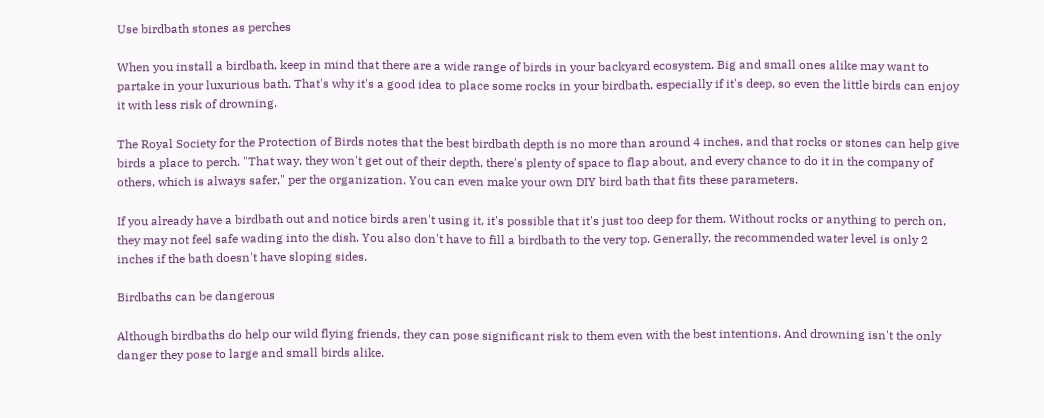Use birdbath stones as perches

When you install a birdbath, keep in mind that there are a wide range of birds in your backyard ecosystem. Big and small ones alike may want to partake in your luxurious bath. That's why it's a good idea to place some rocks in your birdbath, especially if it's deep, so even the little birds can enjoy it with less risk of drowning.

The Royal Society for the Protection of Birds notes that the best birdbath depth is no more than around 4 inches, and that rocks or stones can help give birds a place to perch. "That way, they won't get out of their depth, there's plenty of space to flap about, and every chance to do it in the company of others, which is always safer," per the organization. You can even make your own DIY bird bath that fits these parameters.

If you already have a birdbath out and notice birds aren't using it, it's possible that it's just too deep for them. Without rocks or anything to perch on, they may not feel safe wading into the dish. You also don't have to fill a birdbath to the very top. Generally, the recommended water level is only 2 inches if the bath doesn't have sloping sides.

Birdbaths can be dangerous

Although birdbaths do help our wild flying friends, they can pose significant risk to them even with the best intentions. And drowning isn't the only danger they pose to large and small birds alike.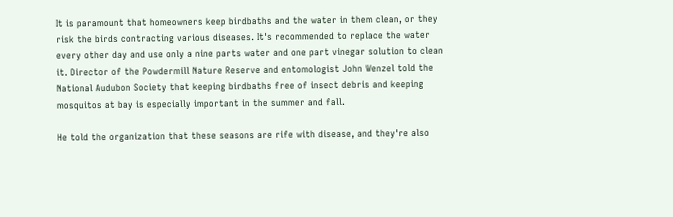It is paramount that homeowners keep birdbaths and the water in them clean, or they risk the birds contracting various diseases. It's recommended to replace the water every other day and use only a nine parts water and one part vinegar solution to clean it. Director of the Powdermill Nature Reserve and entomologist John Wenzel told the National Audubon Society that keeping birdbaths free of insect debris and keeping mosquitos at bay is especially important in the summer and fall.

He told the organization that these seasons are rife with disease, and they're also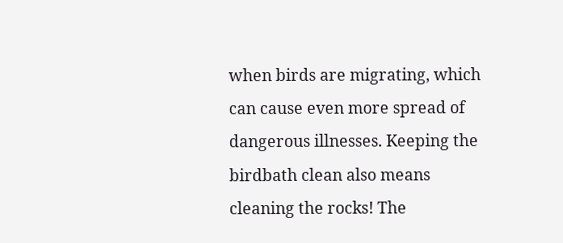when birds are migrating, which can cause even more spread of dangerous illnesses. Keeping the birdbath clean also means cleaning the rocks! The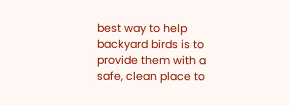best way to help backyard birds is to provide them with a safe, clean place to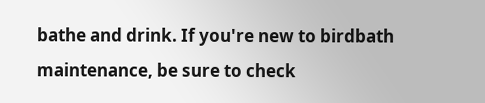bathe and drink. If you're new to birdbath maintenance, be sure to check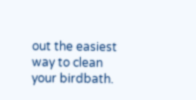out the easiest way to clean your birdbath.